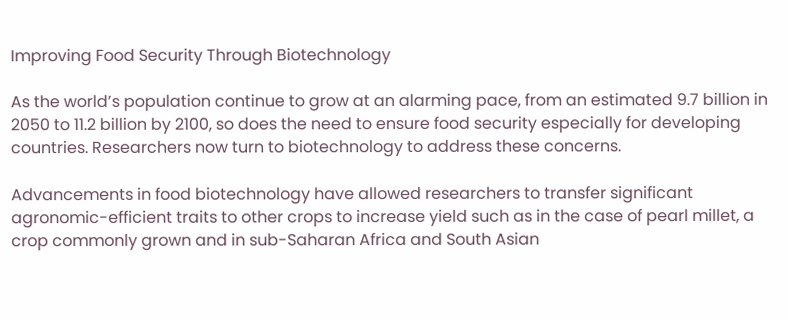Improving Food Security Through Biotechnology

As the world’s population continue to grow at an alarming pace, from an estimated 9.7 billion in 2050 to 11.2 billion by 2100, so does the need to ensure food security especially for developing countries. Researchers now turn to biotechnology to address these concerns.

Advancements in food biotechnology have allowed researchers to transfer significant agronomic-efficient traits to other crops to increase yield such as in the case of pearl millet, a crop commonly grown and in sub-Saharan Africa and South Asian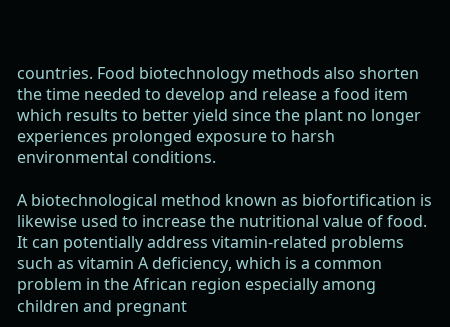countries. Food biotechnology methods also shorten the time needed to develop and release a food item which results to better yield since the plant no longer experiences prolonged exposure to harsh environmental conditions.

A biotechnological method known as biofortification is likewise used to increase the nutritional value of food. It can potentially address vitamin-related problems such as vitamin A deficiency, which is a common problem in the African region especially among children and pregnant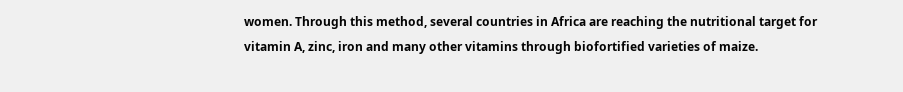women. Through this method, several countries in Africa are reaching the nutritional target for vitamin A, zinc, iron and many other vitamins through biofortified varieties of maize.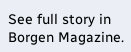See full story in Borgen Magazine.